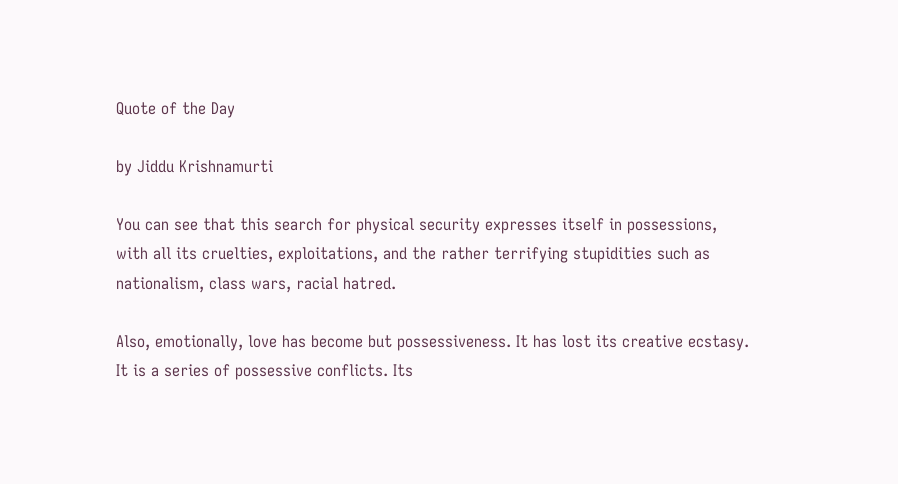Quote of the Day

by Jiddu Krishnamurti

You can see that this search for physical security expresses itself in possessions, with all its cruelties, exploitations, and the rather terrifying stupidities such as nationalism, class wars, racial hatred.

Also, emotionally, love has become but possessiveness. It has lost its creative ecstasy. It is a series of possessive conflicts. Its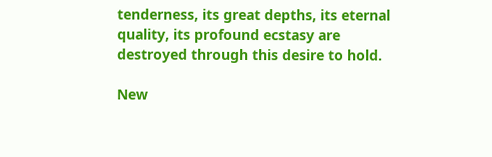tenderness, its great depths, its eternal quality, its profound ecstasy are destroyed through this desire to hold.

New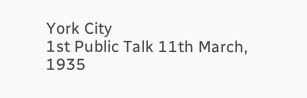York City
1st Public Talk 11th March, 1935